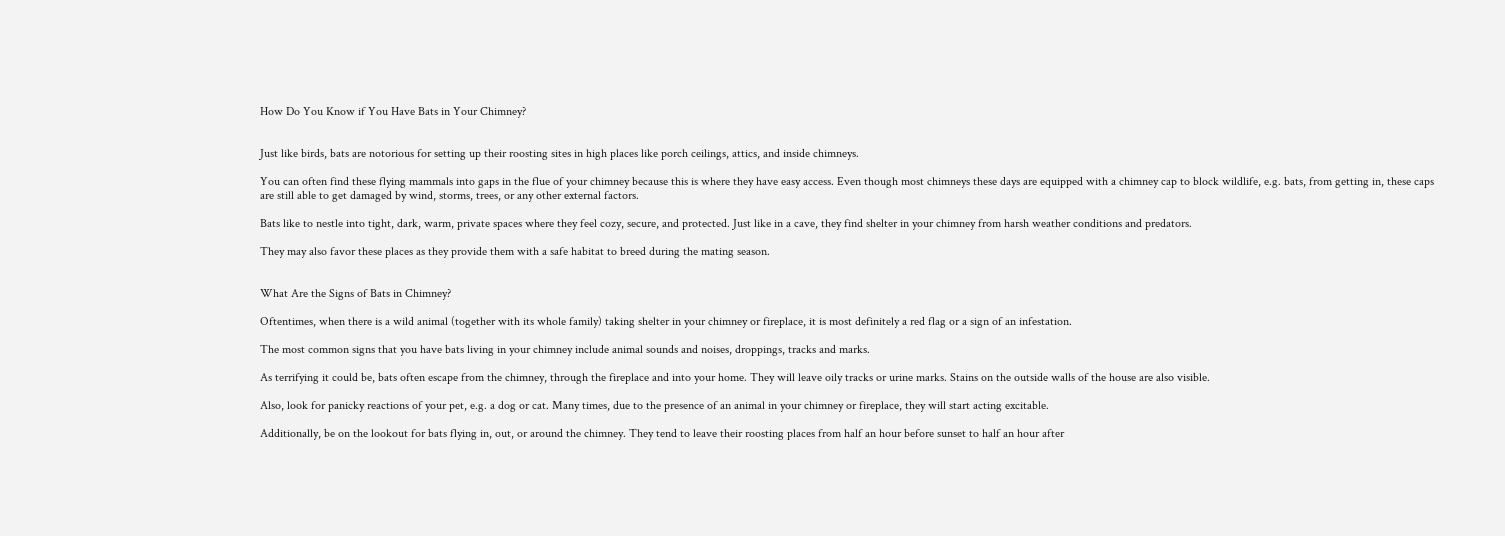How Do You Know if You Have Bats in Your Chimney?


Just like birds, bats are notorious for setting up their roosting sites in high places like porch ceilings, attics, and inside chimneys.

You can often find these flying mammals into gaps in the flue of your chimney because this is where they have easy access. Even though most chimneys these days are equipped with a chimney cap to block wildlife, e.g. bats, from getting in, these caps are still able to get damaged by wind, storms, trees, or any other external factors.

Bats like to nestle into tight, dark, warm, private spaces where they feel cozy, secure, and protected. Just like in a cave, they find shelter in your chimney from harsh weather conditions and predators.

They may also favor these places as they provide them with a safe habitat to breed during the mating season.


What Are the Signs of Bats in Chimney?

Oftentimes, when there is a wild animal (together with its whole family) taking shelter in your chimney or fireplace, it is most definitely a red flag or a sign of an infestation.

The most common signs that you have bats living in your chimney include animal sounds and noises, droppings, tracks and marks.

As terrifying it could be, bats often escape from the chimney, through the fireplace and into your home. They will leave oily tracks or urine marks. Stains on the outside walls of the house are also visible.

Also, look for panicky reactions of your pet, e.g. a dog or cat. Many times, due to the presence of an animal in your chimney or fireplace, they will start acting excitable.

Additionally, be on the lookout for bats flying in, out, or around the chimney. They tend to leave their roosting places from half an hour before sunset to half an hour after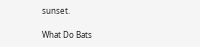sunset.

What Do Bats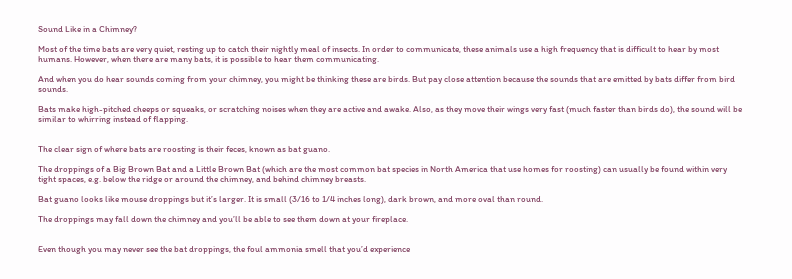Sound Like in a Chimney?

Most of the time bats are very quiet, resting up to catch their nightly meal of insects. In order to communicate, these animals use a high frequency that is difficult to hear by most humans. However, when there are many bats, it is possible to hear them communicating.

And when you do hear sounds coming from your chimney, you might be thinking these are birds. But pay close attention because the sounds that are emitted by bats differ from bird sounds.

Bats make high-pitched cheeps or squeaks, or scratching noises when they are active and awake. Also, as they move their wings very fast (much faster than birds do), the sound will be similar to whirring instead of flapping.


The clear sign of where bats are roosting is their feces, known as bat guano.

The droppings of a Big Brown Bat and a Little Brown Bat (which are the most common bat species in North America that use homes for roosting) can usually be found within very tight spaces, e.g. below the ridge or around the chimney, and behind chimney breasts.

Bat guano looks like mouse droppings but it’s larger. It is small (3/16 to 1/4 inches long), dark brown, and more oval than round.

The droppings may fall down the chimney and you’ll be able to see them down at your fireplace.


Even though you may never see the bat droppings, the foul ammonia smell that you’d experience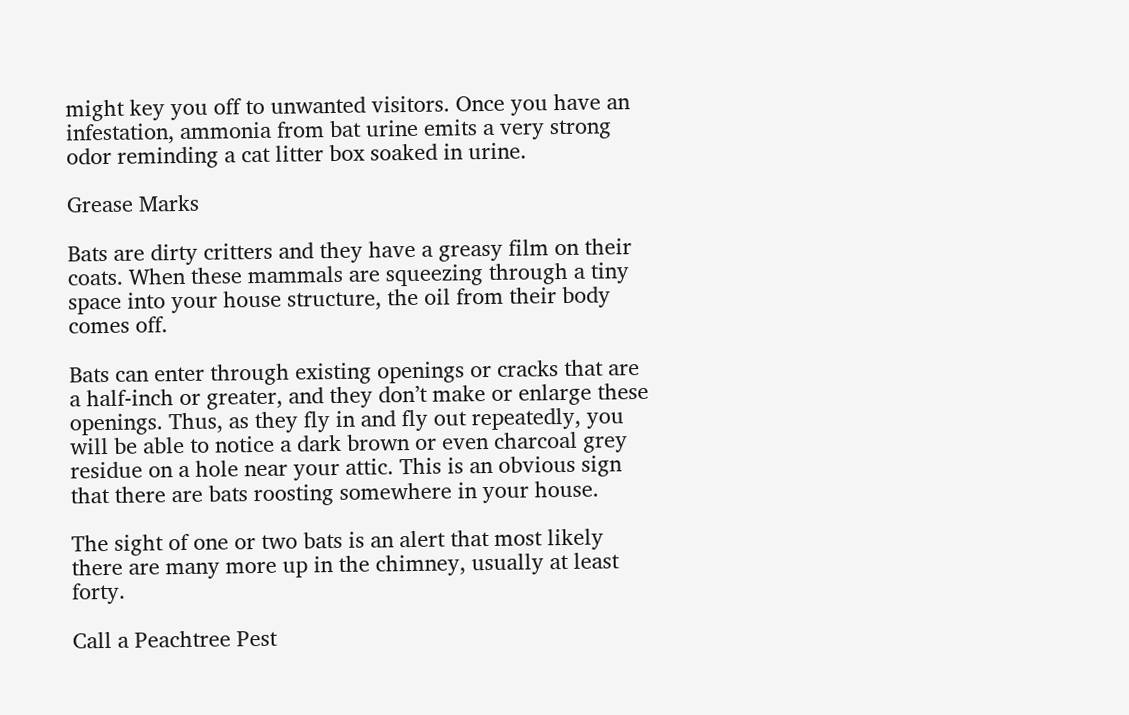might key you off to unwanted visitors. Once you have an infestation, ammonia from bat urine emits a very strong odor reminding a cat litter box soaked in urine.

Grease Marks

Bats are dirty critters and they have a greasy film on their coats. When these mammals are squeezing through a tiny space into your house structure, the oil from their body comes off.

Bats can enter through existing openings or cracks that are a half-inch or greater, and they don’t make or enlarge these openings. Thus, as they fly in and fly out repeatedly, you will be able to notice a dark brown or even charcoal grey residue on a hole near your attic. This is an obvious sign that there are bats roosting somewhere in your house.

The sight of one or two bats is an alert that most likely there are many more up in the chimney, usually at least forty.

Call a Peachtree Pest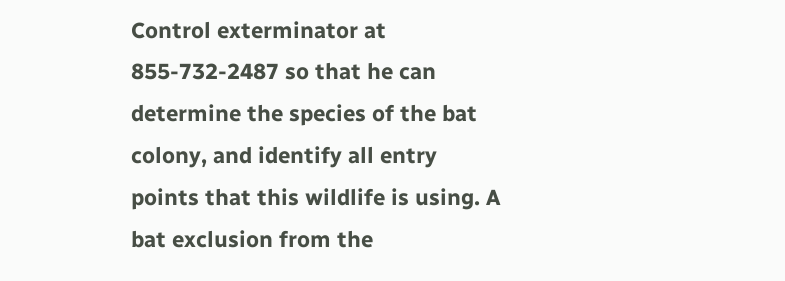Control exterminator at 855-732-2487 so that he can determine the species of the bat colony, and identify all entry points that this wildlife is using. A bat exclusion from the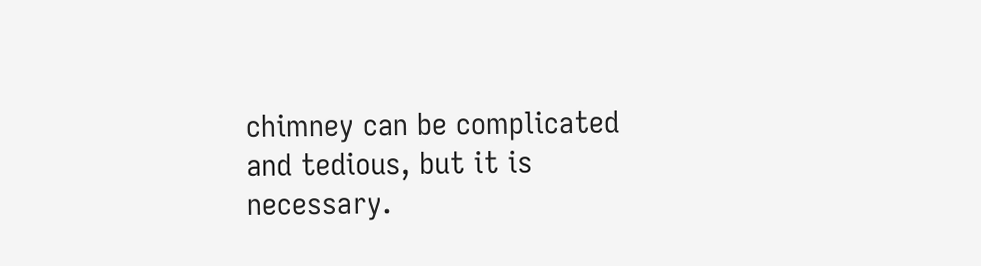chimney can be complicated and tedious, but it is necessary.